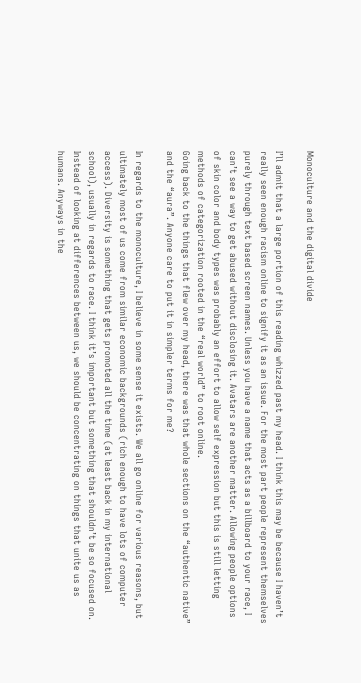Monoculture and the digital divide

I’ll admit that a large portion of this reading whizzed past my head. I think this may be because I haven’t really seen enough racism online to signify it as an issue. For the most part people represent themselves purely through text based screen names. Unless you have a name that acts as a billboard to your race, I can’t see a way to get abused without disclosing it. Avatars are another matter. Allowing people options of skin color and body types was probably an effort to allow self expression but this is still letting methods of categorization rooted in the “real world” to root online.
Going back to the things that flew over my head, there was that whole sections on the “authentic native” and the “aura”. Anyone care to put it in simpler terms for me?

In regards to the monoculture, I believe in some sense it exists. We all go online for various reasons, but ultimately most of us come from similar economic backgrounds (rich enough to have lots of computer access). Diversity is something that gets promoted all the time (at least back in my international school), usually in regards to race. I think it’s important but something that shouldn’t be so focused on. Instead of looking at differences between us, we should be concentrating on things that unite us as humans. Anyways in the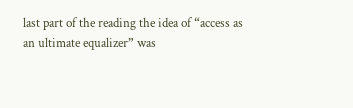last part of the reading the idea of “access as an ultimate equalizer” was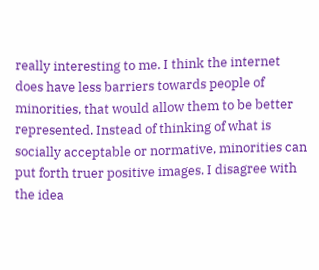really interesting to me. I think the internet does have less barriers towards people of minorities, that would allow them to be better represented. Instead of thinking of what is socially acceptable or normative, minorities can put forth truer positive images. I disagree with the idea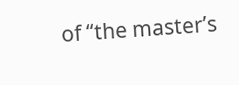of “the master’s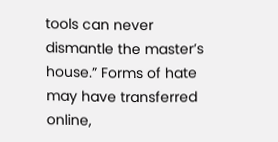tools can never dismantle the master’s house.” Forms of hate may have transferred online,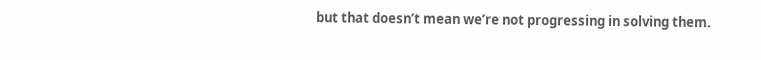but that doesn’t mean we’re not progressing in solving them.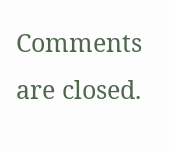Comments are closed.